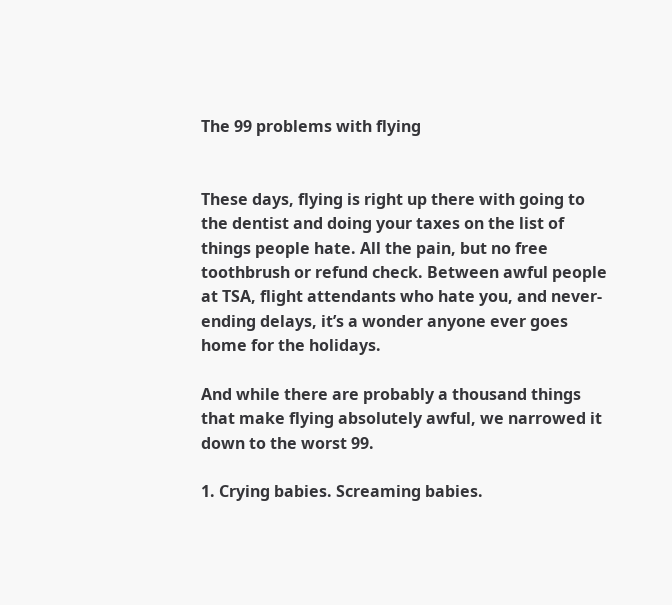The 99 problems with flying


These days, flying is right up there with going to the dentist and doing your taxes on the list of things people hate. All the pain, but no free toothbrush or refund check. Between awful people at TSA, flight attendants who hate you, and never-ending delays, it’s a wonder anyone ever goes home for the holidays.

And while there are probably a thousand things that make flying absolutely awful, we narrowed it down to the worst 99.

1. Crying babies. Screaming babies.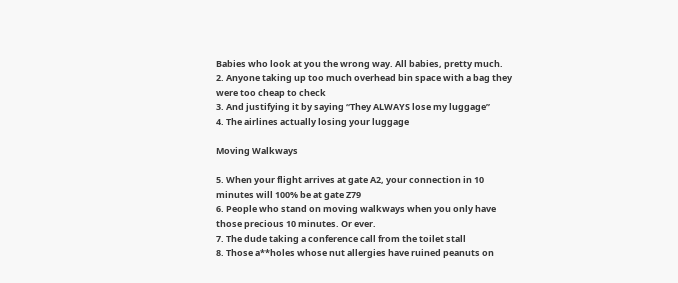Babies who look at you the wrong way. All babies, pretty much.
2. Anyone taking up too much overhead bin space with a bag they were too cheap to check
3. And justifying it by saying “They ALWAYS lose my luggage”
4. The airlines actually losing your luggage

Moving Walkways

5. When your flight arrives at gate A2, your connection in 10 minutes will 100% be at gate Z79
6. People who stand on moving walkways when you only have those precious 10 minutes. Or ever.
7. The dude taking a conference call from the toilet stall
8. Those a**holes whose nut allergies have ruined peanuts on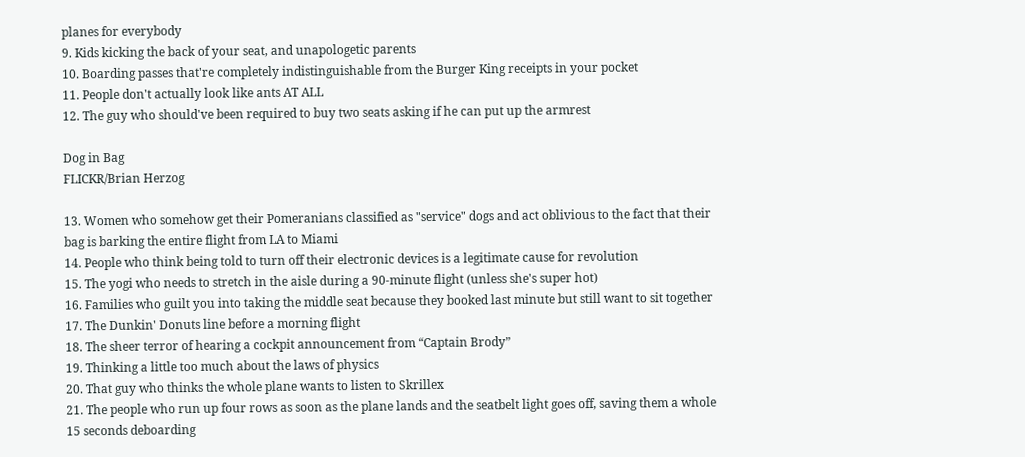planes for everybody
9. Kids kicking the back of your seat, and unapologetic parents
10. Boarding passes that're completely indistinguishable from the Burger King receipts in your pocket
11. People don't actually look like ants AT ALL
12. The guy who should've been required to buy two seats asking if he can put up the armrest

Dog in Bag
FLICKR/Brian Herzog

13. Women who somehow get their Pomeranians classified as "service" dogs and act oblivious to the fact that their bag is barking the entire flight from LA to Miami
14. People who think being told to turn off their electronic devices is a legitimate cause for revolution
15. The yogi who needs to stretch in the aisle during a 90-minute flight (unless she's super hot)
16. Families who guilt you into taking the middle seat because they booked last minute but still want to sit together
17. The Dunkin' Donuts line before a morning flight
18. The sheer terror of hearing a cockpit announcement from “Captain Brody”
19. Thinking a little too much about the laws of physics
20. That guy who thinks the whole plane wants to listen to Skrillex
21. The people who run up four rows as soon as the plane lands and the seatbelt light goes off, saving them a whole 15 seconds deboarding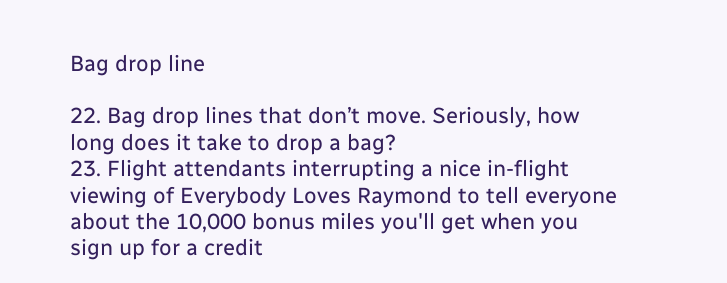Bag drop line

22. Bag drop lines that don’t move. Seriously, how long does it take to drop a bag?
23. Flight attendants interrupting a nice in-flight viewing of Everybody Loves Raymond to tell everyone about the 10,000 bonus miles you'll get when you sign up for a credit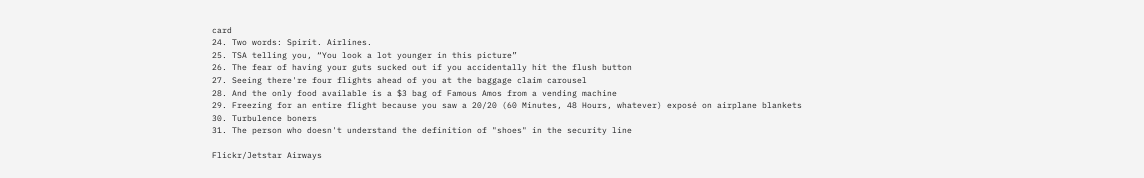card
24. Two words: Spirit. Airlines.
25. TSA telling you, “You look a lot younger in this picture”
26. The fear of having your guts sucked out if you accidentally hit the flush button
27. Seeing there're four flights ahead of you at the baggage claim carousel
28. And the only food available is a $3 bag of Famous Amos from a vending machine
29. Freezing for an entire flight because you saw a 20/20 (60 Minutes, 48 Hours, whatever) exposé on airplane blankets
30. Turbulence boners
31. The person who doesn't understand the definition of "shoes" in the security line

Flickr/Jetstar Airways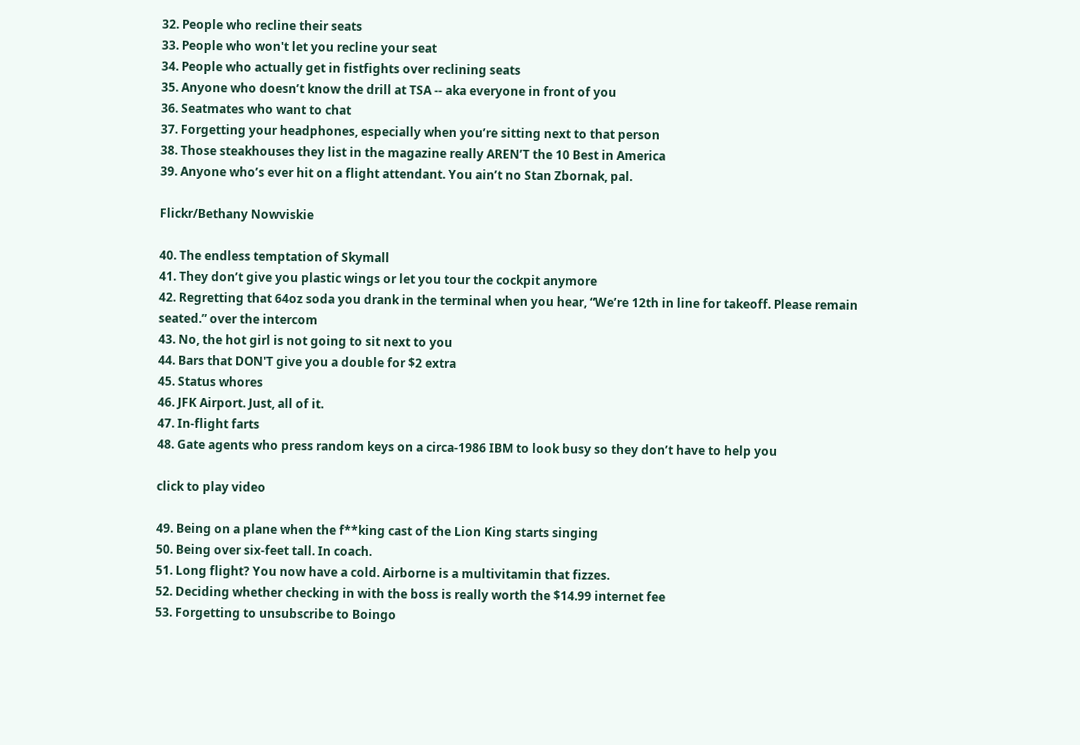32. People who recline their seats
33. People who won't let you recline your seat
34. People who actually get in fistfights over reclining seats
35. Anyone who doesn’t know the drill at TSA -- aka everyone in front of you
36. Seatmates who want to chat
37. Forgetting your headphones, especially when you’re sitting next to that person
38. Those steakhouses they list in the magazine really AREN’T the 10 Best in America
39. Anyone who’s ever hit on a flight attendant. You ain’t no Stan Zbornak, pal.

Flickr/Bethany Nowviskie

40. The endless temptation of Skymall
41. They don’t give you plastic wings or let you tour the cockpit anymore
42. Regretting that 64oz soda you drank in the terminal when you hear, “We’re 12th in line for takeoff. Please remain seated.” over the intercom
43. No, the hot girl is not going to sit next to you
44. Bars that DON'T give you a double for $2 extra
45. Status whores
46. JFK Airport. Just, all of it.
47. In-flight farts
48. Gate agents who press random keys on a circa-1986 IBM to look busy so they don’t have to help you

click to play video

49. Being on a plane when the f**king cast of the Lion King starts singing
50. Being over six-feet tall. In coach.
51. Long flight? You now have a cold. Airborne is a multivitamin that fizzes.
52. Deciding whether checking in with the boss is really worth the $14.99 internet fee
53. Forgetting to unsubscribe to Boingo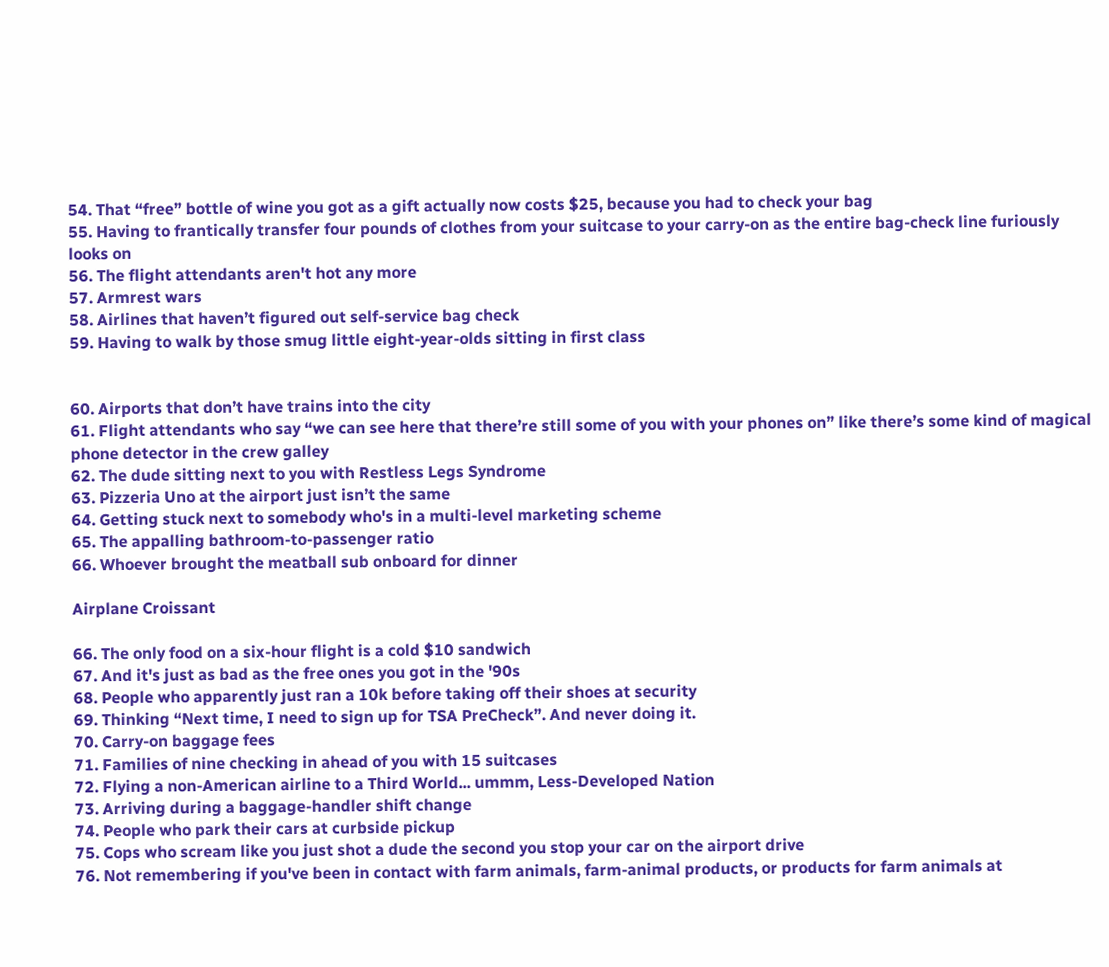54. That “free” bottle of wine you got as a gift actually now costs $25, because you had to check your bag
55. Having to frantically transfer four pounds of clothes from your suitcase to your carry-on as the entire bag-check line furiously looks on
56. The flight attendants aren't hot any more
57. Armrest wars
58. Airlines that haven’t figured out self-service bag check
59. Having to walk by those smug little eight-year-olds sitting in first class


60. Airports that don’t have trains into the city
61. Flight attendants who say “we can see here that there’re still some of you with your phones on” like there’s some kind of magical phone detector in the crew galley
62. The dude sitting next to you with Restless Legs Syndrome
63. Pizzeria Uno at the airport just isn’t the same
64. Getting stuck next to somebody who's in a multi-level marketing scheme
65. The appalling bathroom-to-passenger ratio
66. Whoever brought the meatball sub onboard for dinner

Airplane Croissant

66. The only food on a six-hour flight is a cold $10 sandwich
67. And it's just as bad as the free ones you got in the '90s
68. People who apparently just ran a 10k before taking off their shoes at security
69. Thinking “Next time, I need to sign up for TSA PreCheck”. And never doing it.
70. Carry-on baggage fees
71. Families of nine checking in ahead of you with 15 suitcases
72. Flying a non-American airline to a Third World... ummm, Less-Developed Nation
73. Arriving during a baggage-handler shift change
74. People who park their cars at curbside pickup
75. Cops who scream like you just shot a dude the second you stop your car on the airport drive
76. Not remembering if you've been in contact with farm animals, farm-animal products, or products for farm animals at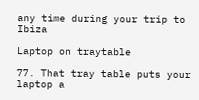any time during your trip to Ibiza

Laptop on traytable

77. That tray table puts your laptop a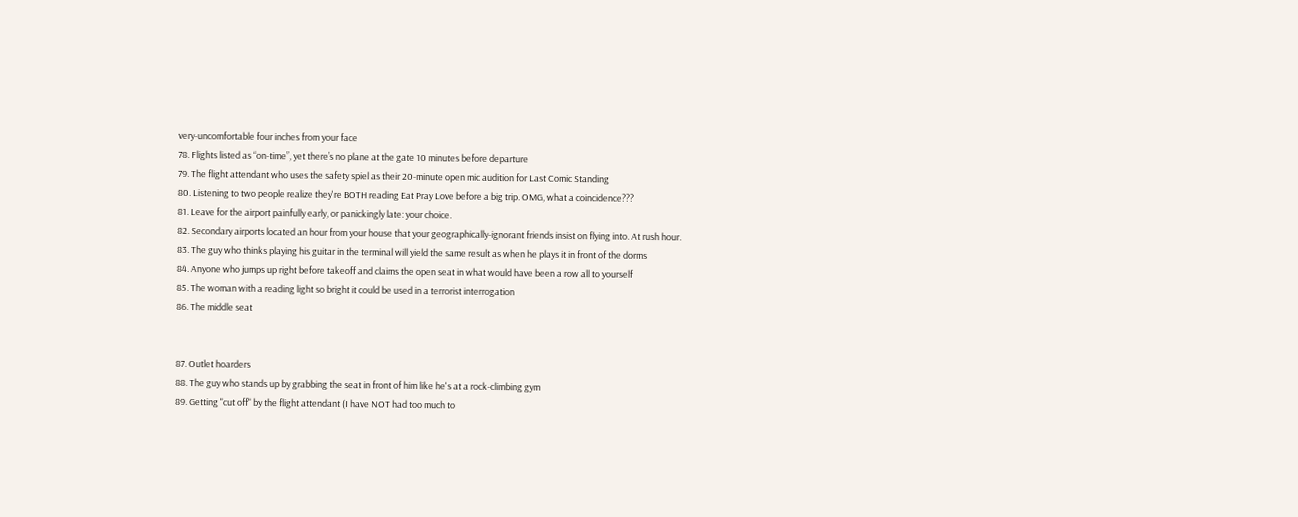very-uncomfortable four inches from your face
78. Flights listed as “on-time”, yet there’s no plane at the gate 10 minutes before departure
79. The flight attendant who uses the safety spiel as their 20-minute open mic audition for Last Comic Standing
80. Listening to two people realize they're BOTH reading Eat Pray Love before a big trip. OMG, what a coincidence???
81. Leave for the airport painfully early, or panickingly late: your choice.
82. Secondary airports located an hour from your house that your geographically-ignorant friends insist on flying into. At rush hour.
83. The guy who thinks playing his guitar in the terminal will yield the same result as when he plays it in front of the dorms
84. Anyone who jumps up right before takeoff and claims the open seat in what would have been a row all to yourself
85. The woman with a reading light so bright it could be used in a terrorist interrogation
86. The middle seat


87. Outlet hoarders
88. The guy who stands up by grabbing the seat in front of him like he's at a rock-climbing gym
89. Getting "cut off" by the flight attendant (I have NOT had too much to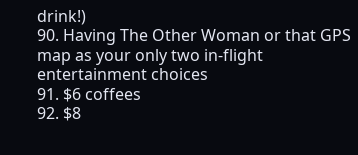drink!)
90. Having The Other Woman or that GPS map as your only two in-flight entertainment choices
91. $6 coffees
92. $8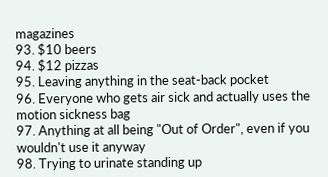magazines
93. $10 beers
94. $12 pizzas
95. Leaving anything in the seat-back pocket
96. Everyone who gets air sick and actually uses the motion sickness bag
97. Anything at all being "Out of Order", even if you wouldn't use it anyway
98. Trying to urinate standing up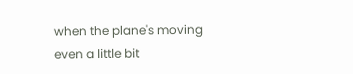when the plane's moving even a little bit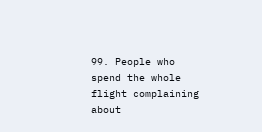99. People who spend the whole flight complaining about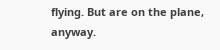flying. But are on the plane, anyway.